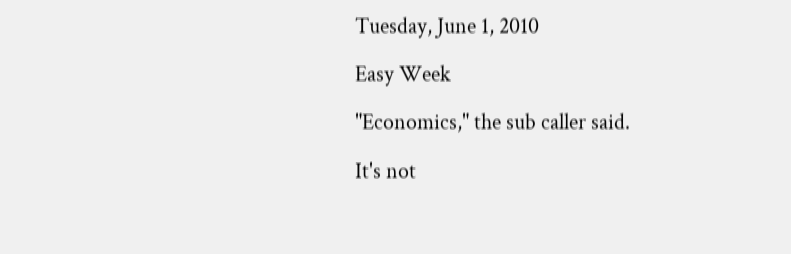Tuesday, June 1, 2010

Easy Week

"Economics," the sub caller said.

It's not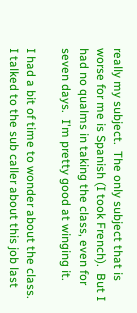really my subject.  The only subject that is worse for me is Spanish (I took French).  But I had no qualms in taking the class, even for seven days.  I'm pretty good at winging it.

I had a bit of time to wonder about the class.  I talked to the sub caller about this job last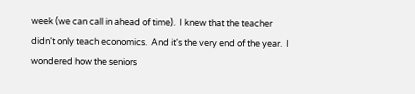week (we can call in ahead of time).  I knew that the teacher didn't only teach economics.  And it's the very end of the year.  I wondered how the seniors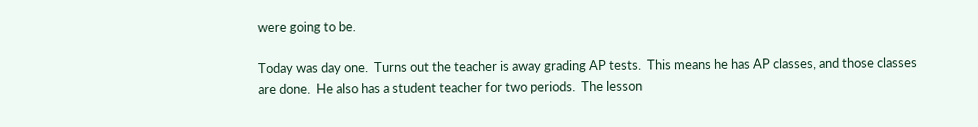were going to be.

Today was day one.  Turns out the teacher is away grading AP tests.  This means he has AP classes, and those classes are done.  He also has a student teacher for two periods.  The lesson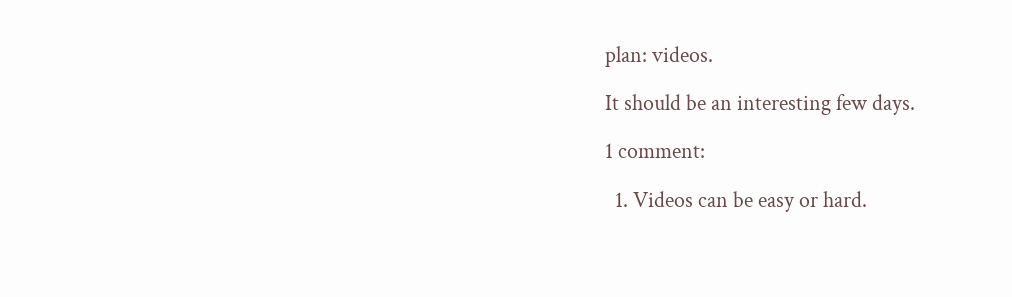plan: videos.

It should be an interesting few days.

1 comment:

  1. Videos can be easy or hard.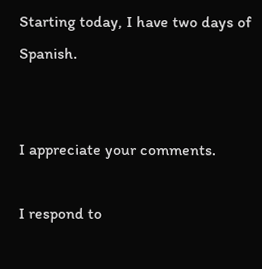Starting today, I have two days of Spanish.


I appreciate your comments.

I respond to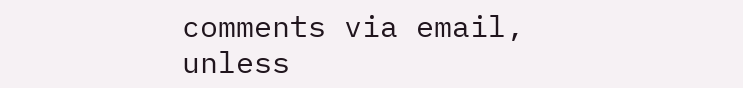comments via email, unless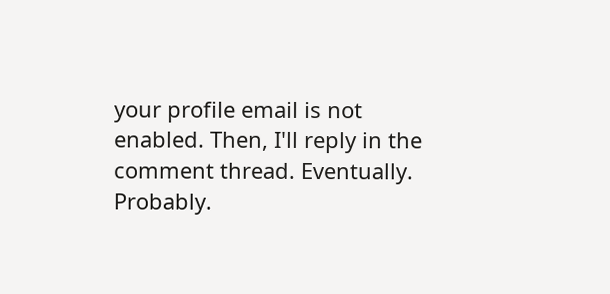your profile email is not enabled. Then, I'll reply in the comment thread. Eventually. Probably.